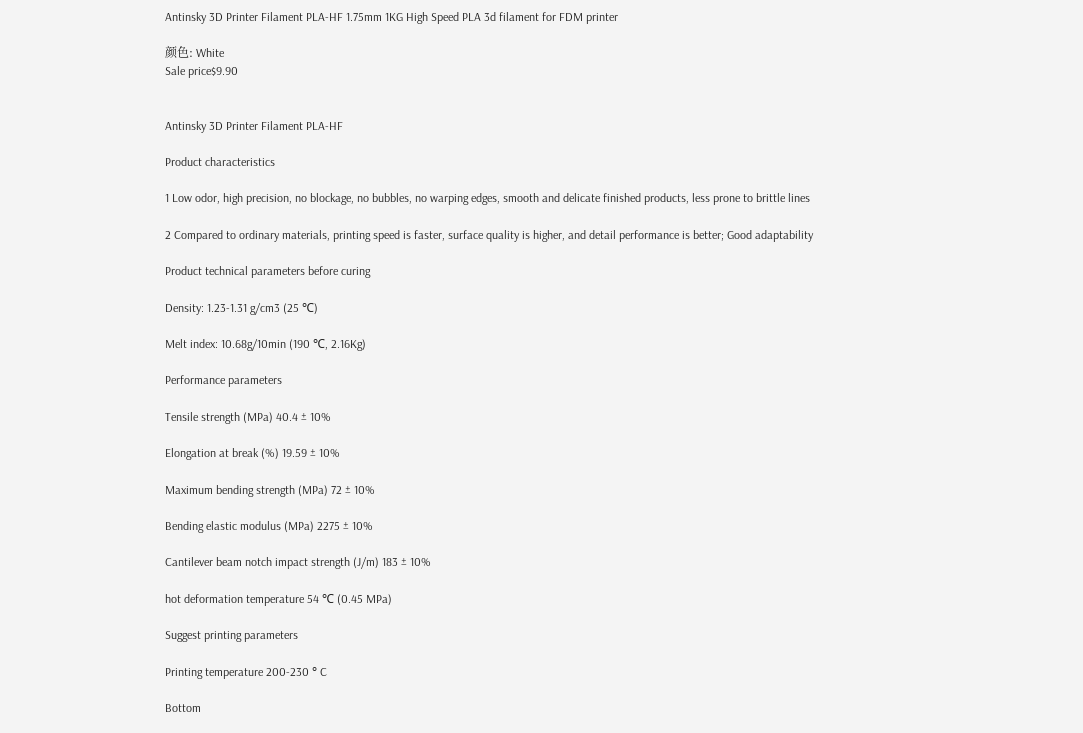Antinsky 3D Printer Filament PLA-HF 1.75mm 1KG High Speed PLA 3d filament for FDM printer

颜色: White
Sale price$9.90


Antinsky 3D Printer Filament PLA-HF

Product characteristics

1 Low odor, high precision, no blockage, no bubbles, no warping edges, smooth and delicate finished products, less prone to brittle lines

2 Compared to ordinary materials, printing speed is faster, surface quality is higher, and detail performance is better; Good adaptability

Product technical parameters before curing

Density: 1.23-1.31 g/cm3 (25 ℃)

Melt index: 10.68g/10min (190 ℃, 2.16Kg)

Performance parameters

Tensile strength (MPa) 40.4 ± 10%

Elongation at break (%) 19.59 ± 10%

Maximum bending strength (MPa) 72 ± 10%

Bending elastic modulus (MPa) 2275 ± 10%

Cantilever beam notch impact strength (J/m) 183 ± 10%

hot deformation temperature 54 ℃ (0.45 MPa)

Suggest printing parameters

Printing temperature 200-230 ° C

Bottom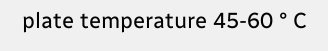plate temperature 45-60 ° C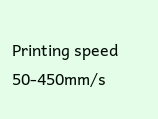Printing speed 50-450mm/s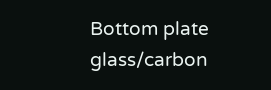Bottom plate glass/carbon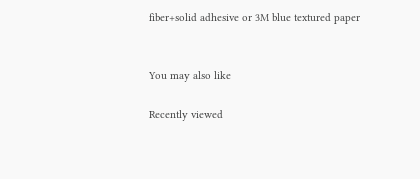fiber+solid adhesive or 3M blue textured paper


You may also like

Recently viewed